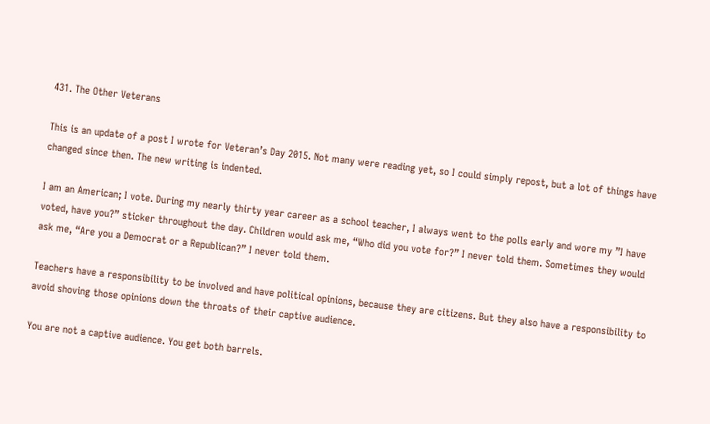431. The Other Veterans

This is an update of a post I wrote for Veteran’s Day 2015. Not many were reading yet, so I could simply repost, but a lot of things have changed since then. The new writing is indented.

I am an American; I vote. During my nearly thirty year career as a school teacher, I always went to the polls early and wore my ”I have voted, have you?” sticker throughout the day. Children would ask me, “Who did you vote for?” I never told them. Sometimes they would ask me, “Are you a Democrat or a Republican?” I never told them.

Teachers have a responsibility to be involved and have political opinions, because they are citizens. But they also have a responsibility to avoid shoving those opinions down the throats of their captive audience.

You are not a captive audience. You get both barrels.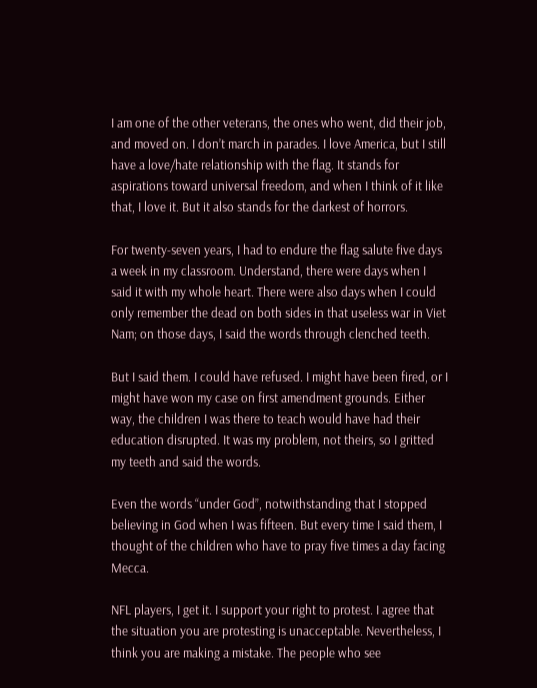I am one of the other veterans, the ones who went, did their job, and moved on. I don’t march in parades. I love America, but I still have a love/hate relationship with the flag. It stands for aspirations toward universal freedom, and when I think of it like that, I love it. But it also stands for the darkest of horrors.

For twenty-seven years, I had to endure the flag salute five days a week in my classroom. Understand, there were days when I said it with my whole heart. There were also days when I could only remember the dead on both sides in that useless war in Viet Nam; on those days, I said the words through clenched teeth.

But I said them. I could have refused. I might have been fired, or I might have won my case on first amendment grounds. Either way, the children I was there to teach would have had their education disrupted. It was my problem, not theirs, so I gritted my teeth and said the words.

Even the words “under God”, notwithstanding that I stopped believing in God when I was fifteen. But every time I said them, I thought of the children who have to pray five times a day facing Mecca.

NFL players, I get it. I support your right to protest. I agree that the situation you are protesting is unacceptable. Nevertheless, I think you are making a mistake. The people who see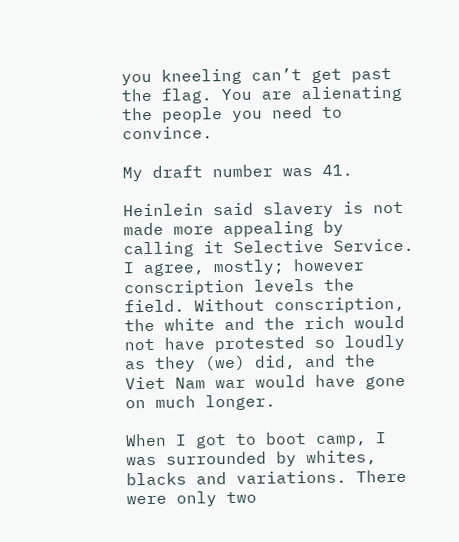you kneeling can’t get past the flag. You are alienating the people you need to convince.

My draft number was 41.

Heinlein said slavery is not made more appealing by calling it Selective Service. I agree, mostly; however conscription levels the field. Without conscription, the white and the rich would not have protested so loudly as they (we) did, and the Viet Nam war would have gone on much longer.

When I got to boot camp, I was surrounded by whites, blacks and variations. There were only two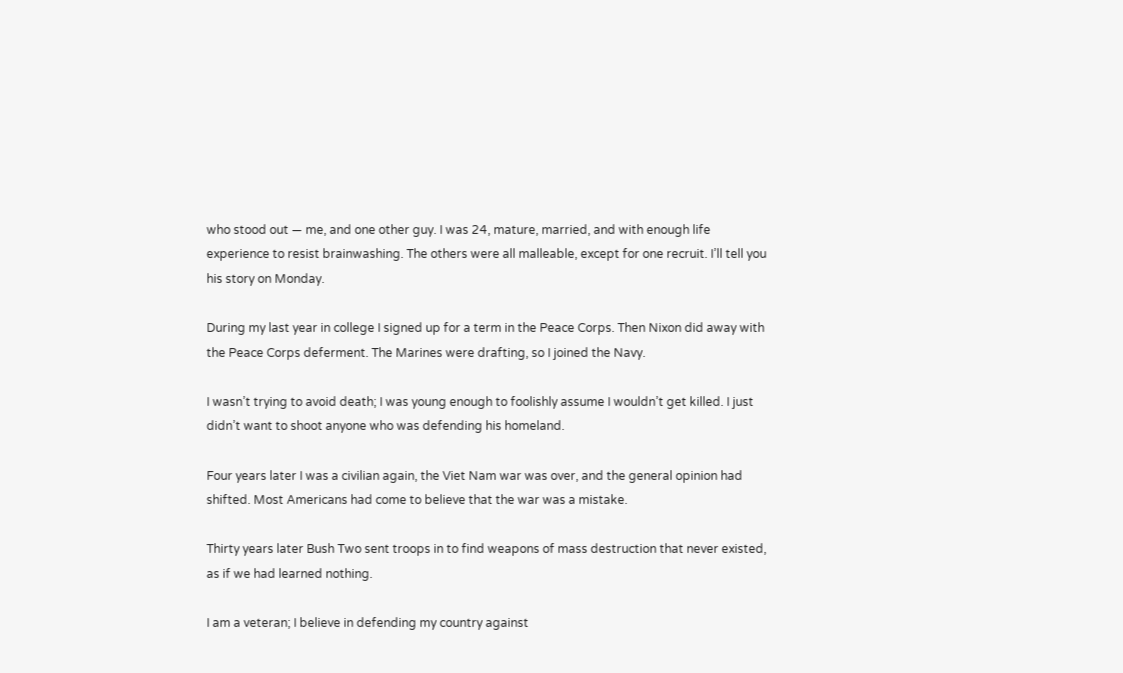who stood out — me, and one other guy. I was 24, mature, married, and with enough life experience to resist brainwashing. The others were all malleable, except for one recruit. I’ll tell you his story on Monday.

During my last year in college I signed up for a term in the Peace Corps. Then Nixon did away with the Peace Corps deferment. The Marines were drafting, so I joined the Navy.

I wasn’t trying to avoid death; I was young enough to foolishly assume I wouldn’t get killed. I just didn’t want to shoot anyone who was defending his homeland.

Four years later I was a civilian again, the Viet Nam war was over, and the general opinion had shifted. Most Americans had come to believe that the war was a mistake.

Thirty years later Bush Two sent troops in to find weapons of mass destruction that never existed, as if we had learned nothing.

I am a veteran; I believe in defending my country against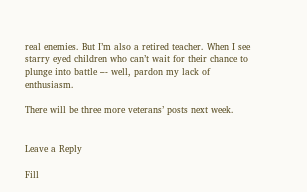real enemies. But I’m also a retired teacher. When I see starry eyed children who can’t wait for their chance to plunge into battle –- well, pardon my lack of enthusiasm.

There will be three more veterans’ posts next week.


Leave a Reply

Fill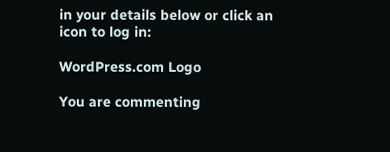in your details below or click an icon to log in:

WordPress.com Logo

You are commenting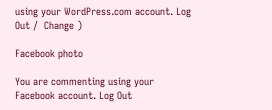using your WordPress.com account. Log Out /  Change )

Facebook photo

You are commenting using your Facebook account. Log Out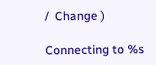/  Change )

Connecting to %s